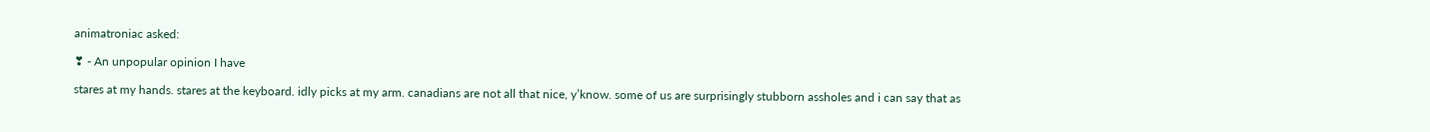animatroniac asked:

❣ - An unpopular opinion I have

stares at my hands. stares at the keyboard. idly picks at my arm. canadians are not all that nice, y’know. some of us are surprisingly stubborn assholes and i can say that as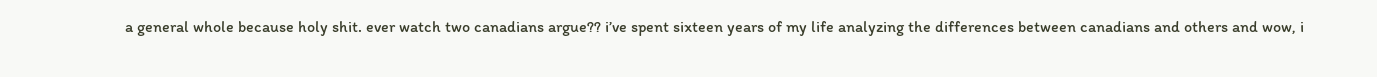a general whole because holy shit. ever watch two canadians argue?? i’ve spent sixteen years of my life analyzing the differences between canadians and others and wow, i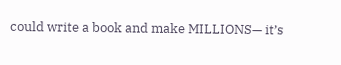could write a book and make MILLIONS— it’s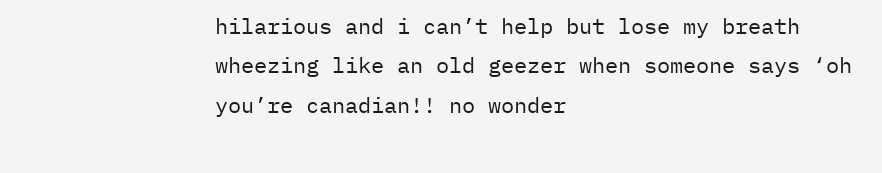hilarious and i can’t help but lose my breath wheezing like an old geezer when someone says ‘oh you’re canadian!! no wonder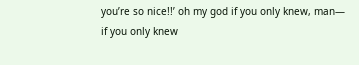you’re so nice!!’ oh my god if you only knew, man— if you only knew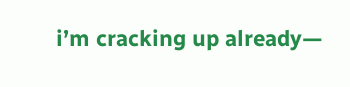i’m cracking up already—